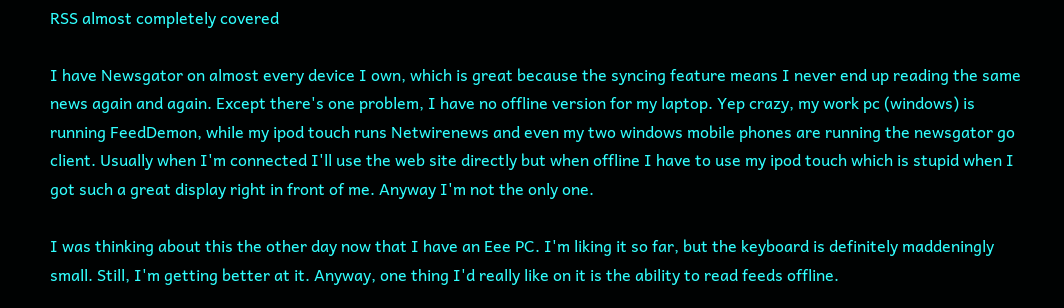RSS almost completely covered

I have Newsgator on almost every device I own, which is great because the syncing feature means I never end up reading the same news again and again. Except there's one problem, I have no offline version for my laptop. Yep crazy, my work pc (windows) is running FeedDemon, while my ipod touch runs Netwirenews and even my two windows mobile phones are running the newsgator go client. Usually when I'm connected I'll use the web site directly but when offline I have to use my ipod touch which is stupid when I got such a great display right in front of me. Anyway I'm not the only one.

I was thinking about this the other day now that I have an Eee PC. I'm liking it so far, but the keyboard is definitely maddeningly small. Still, I'm getting better at it. Anyway, one thing I'd really like on it is the ability to read feeds offline.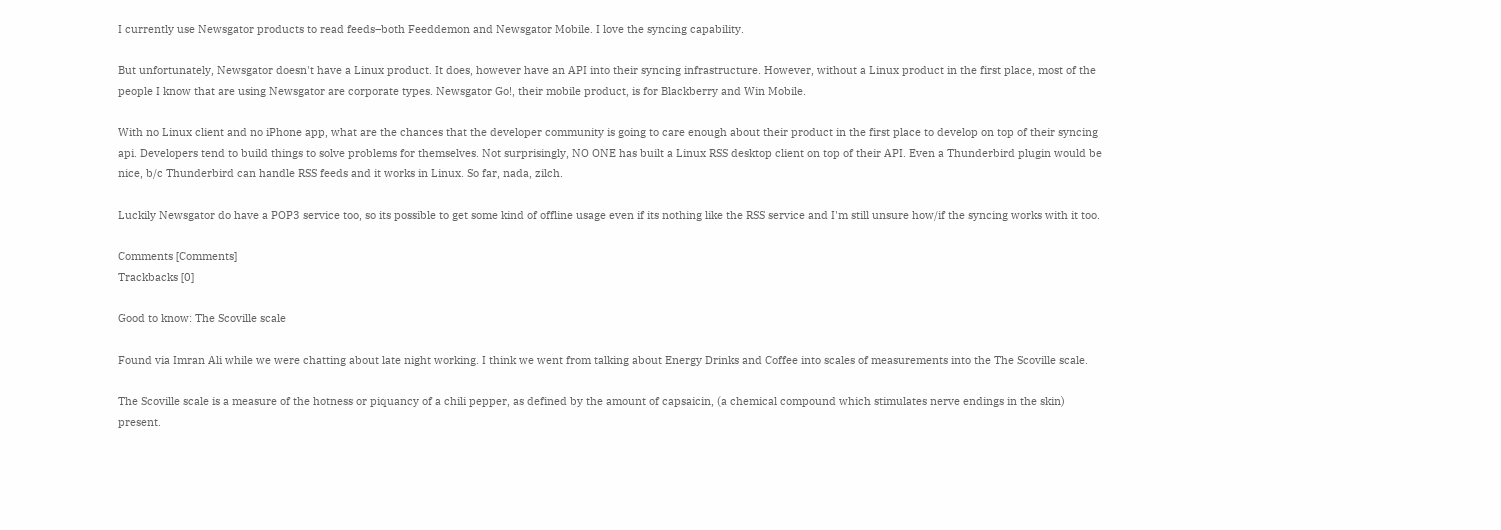I currently use Newsgator products to read feeds–both Feeddemon and Newsgator Mobile. I love the syncing capability.

But unfortunately, Newsgator doesn't have a Linux product. It does, however have an API into their syncing infrastructure. However, without a Linux product in the first place, most of the people I know that are using Newsgator are corporate types. Newsgator Go!, their mobile product, is for Blackberry and Win Mobile.

With no Linux client and no iPhone app, what are the chances that the developer community is going to care enough about their product in the first place to develop on top of their syncing api. Developers tend to build things to solve problems for themselves. Not surprisingly, NO ONE has built a Linux RSS desktop client on top of their API. Even a Thunderbird plugin would be nice, b/c Thunderbird can handle RSS feeds and it works in Linux. So far, nada, zilch.

Luckily Newsgator do have a POP3 service too, so its possible to get some kind of offline usage even if its nothing like the RSS service and I'm still unsure how/if the syncing works with it too.

Comments [Comments]
Trackbacks [0]

Good to know: The Scoville scale

Found via Imran Ali while we were chatting about late night working. I think we went from talking about Energy Drinks and Coffee into scales of measurements into the The Scoville scale.

The Scoville scale is a measure of the hotness or piquancy of a chili pepper, as defined by the amount of capsaicin, (a chemical compound which stimulates nerve endings in the skin) present.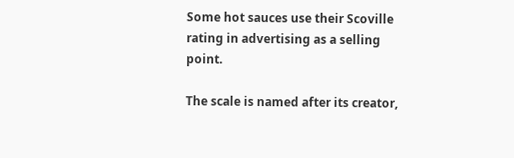Some hot sauces use their Scoville rating in advertising as a selling point.

The scale is named after its creator,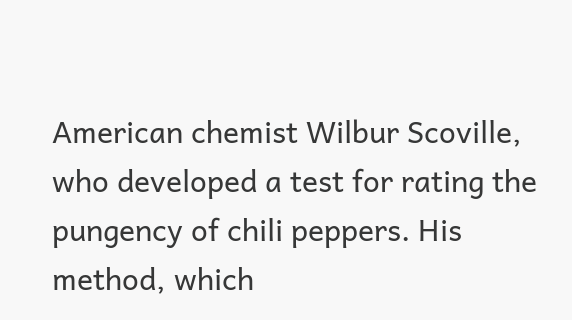American chemist Wilbur Scoville, who developed a test for rating the pungency of chili peppers. His method, which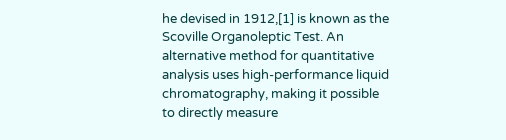he devised in 1912,[1] is known as the Scoville Organoleptic Test. An alternative method for quantitative analysis uses high-performance liquid chromatography, making it possible to directly measure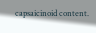capsaicinoid content.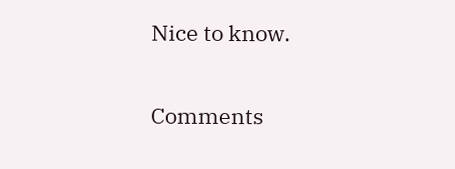Nice to know.

Comments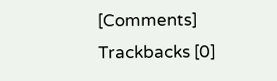[Comments]
Trackbacks [0]